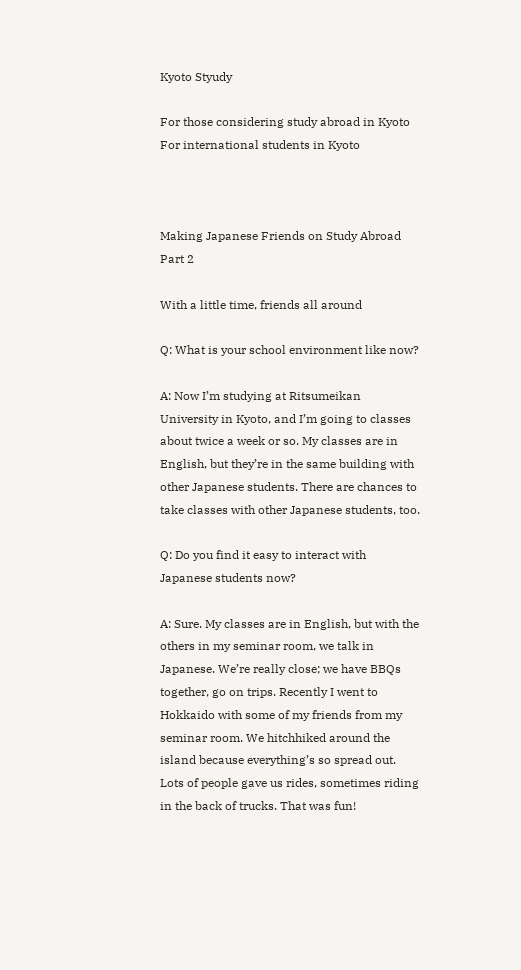Kyoto Styudy

For those considering study abroad in Kyoto For international students in Kyoto



Making Japanese Friends on Study Abroad Part 2

With a little time, friends all around

Q: What is your school environment like now?

A: Now I’m studying at Ritsumeikan University in Kyoto, and I’m going to classes about twice a week or so. My classes are in English, but they’re in the same building with other Japanese students. There are chances to take classes with other Japanese students, too.

Q: Do you find it easy to interact with Japanese students now?

A: Sure. My classes are in English, but with the others in my seminar room, we talk in Japanese. We’re really close; we have BBQs together, go on trips. Recently I went to Hokkaido with some of my friends from my seminar room. We hitchhiked around the island because everything’s so spread out. Lots of people gave us rides, sometimes riding in the back of trucks. That was fun!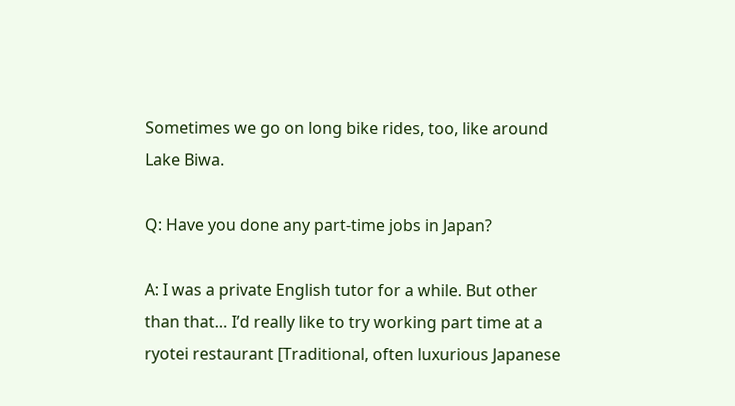Sometimes we go on long bike rides, too, like around Lake Biwa.

Q: Have you done any part-time jobs in Japan?

A: I was a private English tutor for a while. But other than that… I’d really like to try working part time at a ryotei restaurant [Traditional, often luxurious Japanese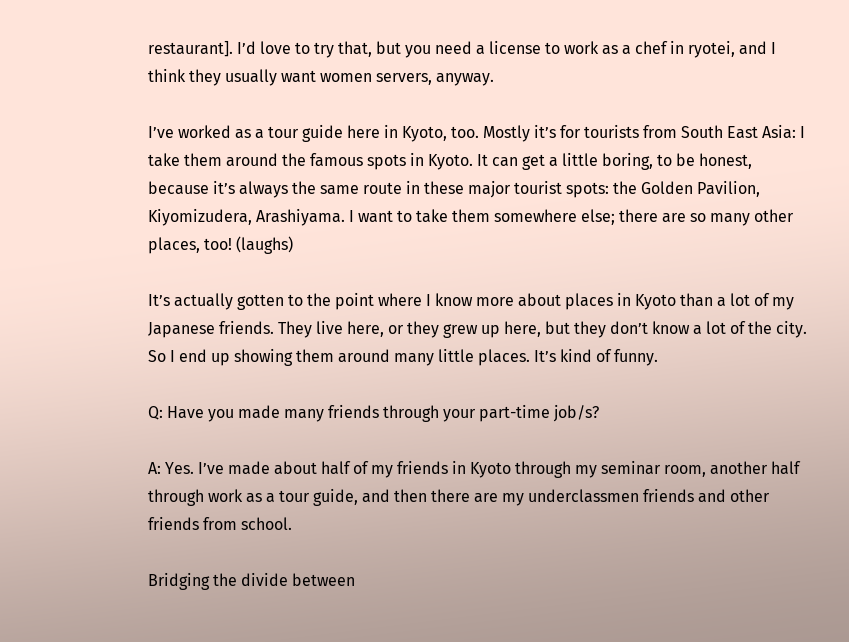restaurant]. I’d love to try that, but you need a license to work as a chef in ryotei, and I think they usually want women servers, anyway.

I’ve worked as a tour guide here in Kyoto, too. Mostly it’s for tourists from South East Asia: I take them around the famous spots in Kyoto. It can get a little boring, to be honest, because it’s always the same route in these major tourist spots: the Golden Pavilion, Kiyomizudera, Arashiyama. I want to take them somewhere else; there are so many other places, too! (laughs)

It’s actually gotten to the point where I know more about places in Kyoto than a lot of my Japanese friends. They live here, or they grew up here, but they don’t know a lot of the city. So I end up showing them around many little places. It’s kind of funny.

Q: Have you made many friends through your part-time job/s?

A: Yes. I’ve made about half of my friends in Kyoto through my seminar room, another half through work as a tour guide, and then there are my underclassmen friends and other friends from school.

Bridging the divide between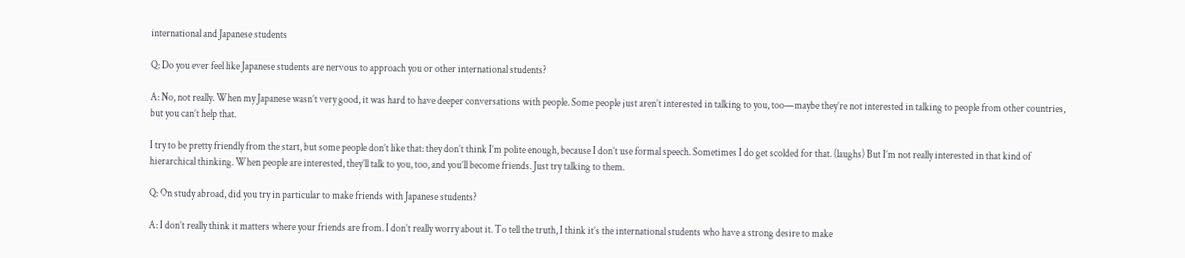international and Japanese students

Q: Do you ever feel like Japanese students are nervous to approach you or other international students?

A: No, not really. When my Japanese wasn’t very good, it was hard to have deeper conversations with people. Some people just aren’t interested in talking to you, too—maybe they’re not interested in talking to people from other countries, but you can’t help that.

I try to be pretty friendly from the start, but some people don’t like that: they don’t think I’m polite enough, because I don’t use formal speech. Sometimes I do get scolded for that. (laughs) But I’m not really interested in that kind of hierarchical thinking. When people are interested, they’ll talk to you, too, and you’ll become friends. Just try talking to them.

Q: On study abroad, did you try in particular to make friends with Japanese students?

A: I don’t really think it matters where your friends are from. I don’t really worry about it. To tell the truth, I think it’s the international students who have a strong desire to make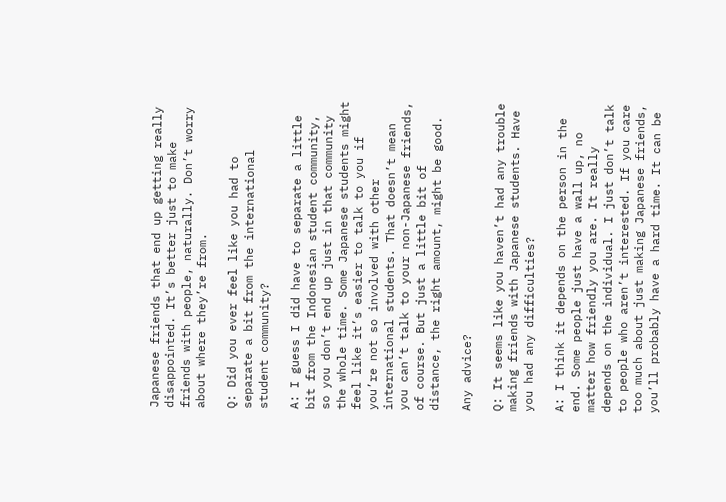Japanese friends that end up getting really disappointed. It’s better just to make friends with people, naturally. Don’t worry about where they’re from.

Q: Did you ever feel like you had to separate a bit from the international student community?

A: I guess I did have to separate a little bit from the Indonesian student community, so you don’t end up just in that community the whole time. Some Japanese students might feel like it’s easier to talk to you if you’re not so involved with other international students. That doesn’t mean you can’t talk to your non-Japanese friends, of course. But just a little bit of distance, the right amount, might be good.

Any advice?

Q: It seems like you haven’t had any trouble making friends with Japanese students. Have you had any difficulties?

A: I think it depends on the person in the end. Some people just have a wall up, no matter how friendly you are. It really depends on the individual. I just don’t talk to people who aren’t interested. If you care too much about just making Japanese friends, you’ll probably have a hard time. It can be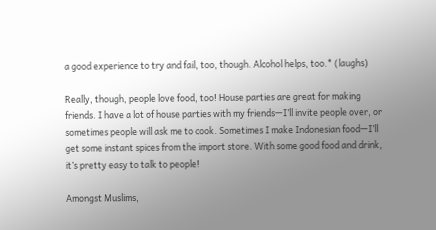a good experience to try and fail, too, though. Alcohol helps, too.* (laughs)

Really, though, people love food, too! House parties are great for making friends. I have a lot of house parties with my friends—I’ll invite people over, or sometimes people will ask me to cook. Sometimes I make Indonesian food—I’ll get some instant spices from the import store. With some good food and drink, it’s pretty easy to talk to people!

Amongst Muslims,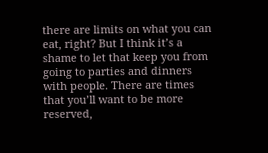there are limits on what you can eat, right? But I think it’s a shame to let that keep you from going to parties and dinners with people. There are times that you’ll want to be more reserved,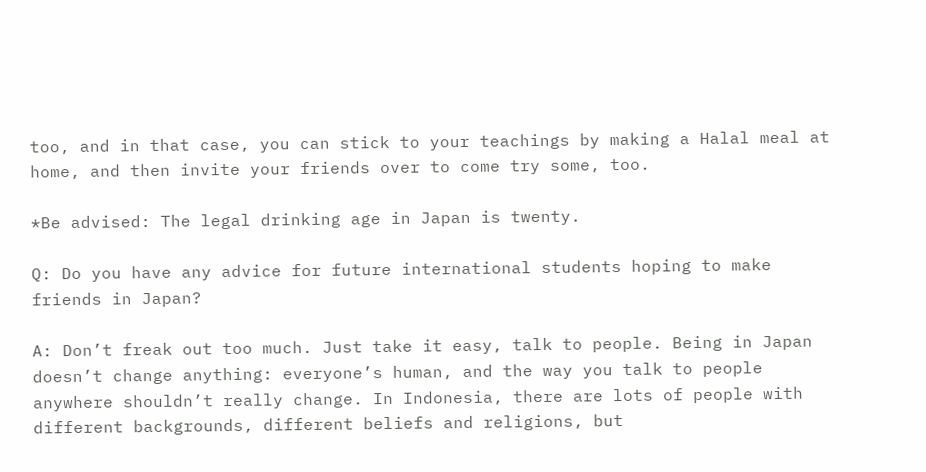too, and in that case, you can stick to your teachings by making a Halal meal at home, and then invite your friends over to come try some, too.

*Be advised: The legal drinking age in Japan is twenty.

Q: Do you have any advice for future international students hoping to make friends in Japan?

A: Don’t freak out too much. Just take it easy, talk to people. Being in Japan doesn’t change anything: everyone’s human, and the way you talk to people anywhere shouldn’t really change. In Indonesia, there are lots of people with different backgrounds, different beliefs and religions, but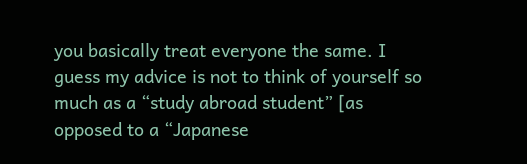you basically treat everyone the same. I guess my advice is not to think of yourself so much as a “study abroad student” [as opposed to a “Japanese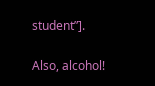student”].

Also, alcohol!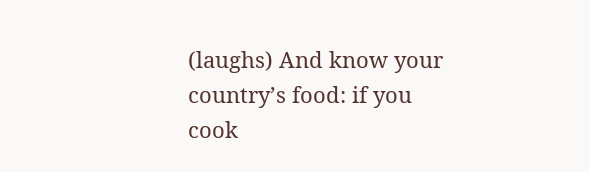(laughs) And know your country’s food: if you cook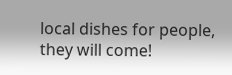local dishes for people, they will come!